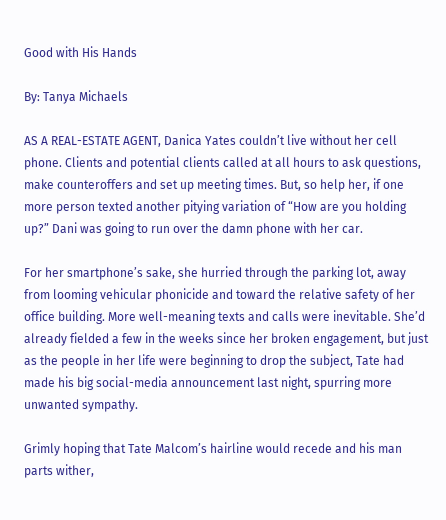Good with His Hands

By: Tanya Michaels

AS A REAL-ESTATE AGENT, Danica Yates couldn’t live without her cell phone. Clients and potential clients called at all hours to ask questions, make counteroffers and set up meeting times. But, so help her, if one more person texted another pitying variation of “How are you holding up?” Dani was going to run over the damn phone with her car.

For her smartphone’s sake, she hurried through the parking lot, away from looming vehicular phonicide and toward the relative safety of her office building. More well-meaning texts and calls were inevitable. She’d already fielded a few in the weeks since her broken engagement, but just as the people in her life were beginning to drop the subject, Tate had made his big social-media announcement last night, spurring more unwanted sympathy.

Grimly hoping that Tate Malcom’s hairline would recede and his man parts wither,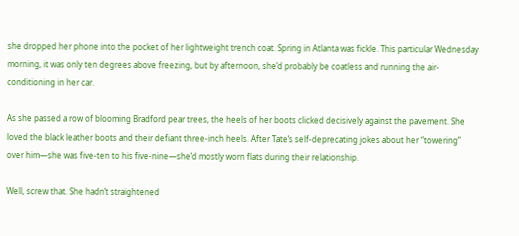she dropped her phone into the pocket of her lightweight trench coat. Spring in Atlanta was fickle. This particular Wednesday morning, it was only ten degrees above freezing, but by afternoon, she’d probably be coatless and running the air-conditioning in her car.

As she passed a row of blooming Bradford pear trees, the heels of her boots clicked decisively against the pavement. She loved the black leather boots and their defiant three-inch heels. After Tate’s self-deprecating jokes about her “towering” over him—she was five-ten to his five-nine—she’d mostly worn flats during their relationship.

Well, screw that. She hadn’t straightened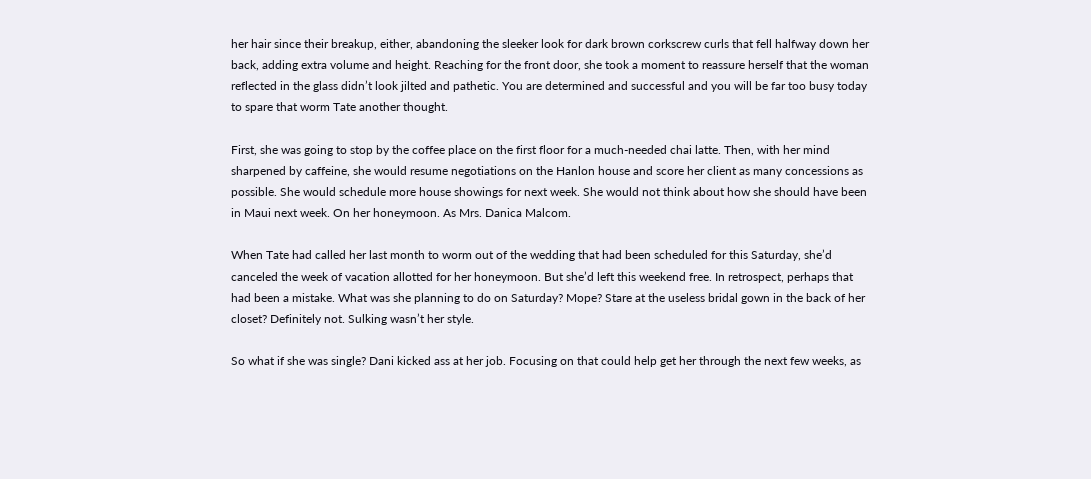her hair since their breakup, either, abandoning the sleeker look for dark brown corkscrew curls that fell halfway down her back, adding extra volume and height. Reaching for the front door, she took a moment to reassure herself that the woman reflected in the glass didn’t look jilted and pathetic. You are determined and successful and you will be far too busy today to spare that worm Tate another thought.

First, she was going to stop by the coffee place on the first floor for a much-needed chai latte. Then, with her mind sharpened by caffeine, she would resume negotiations on the Hanlon house and score her client as many concessions as possible. She would schedule more house showings for next week. She would not think about how she should have been in Maui next week. On her honeymoon. As Mrs. Danica Malcom.

When Tate had called her last month to worm out of the wedding that had been scheduled for this Saturday, she’d canceled the week of vacation allotted for her honeymoon. But she’d left this weekend free. In retrospect, perhaps that had been a mistake. What was she planning to do on Saturday? Mope? Stare at the useless bridal gown in the back of her closet? Definitely not. Sulking wasn’t her style.

So what if she was single? Dani kicked ass at her job. Focusing on that could help get her through the next few weeks, as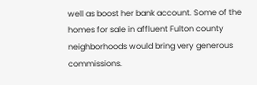well as boost her bank account. Some of the homes for sale in affluent Fulton county neighborhoods would bring very generous commissions.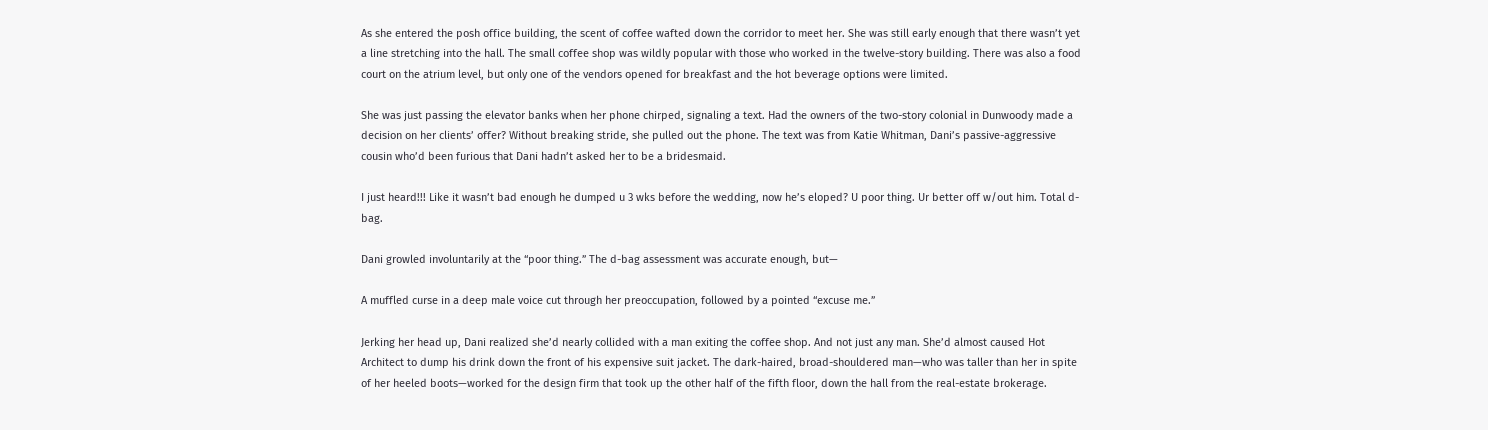As she entered the posh office building, the scent of coffee wafted down the corridor to meet her. She was still early enough that there wasn’t yet a line stretching into the hall. The small coffee shop was wildly popular with those who worked in the twelve-story building. There was also a food court on the atrium level, but only one of the vendors opened for breakfast and the hot beverage options were limited.

She was just passing the elevator banks when her phone chirped, signaling a text. Had the owners of the two-story colonial in Dunwoody made a decision on her clients’ offer? Without breaking stride, she pulled out the phone. The text was from Katie Whitman, Dani’s passive-aggressive cousin who’d been furious that Dani hadn’t asked her to be a bridesmaid.

I just heard!!! Like it wasn’t bad enough he dumped u 3 wks before the wedding, now he’s eloped? U poor thing. Ur better off w/out him. Total d-bag.

Dani growled involuntarily at the “poor thing.” The d-bag assessment was accurate enough, but—

A muffled curse in a deep male voice cut through her preoccupation, followed by a pointed “excuse me.”

Jerking her head up, Dani realized she’d nearly collided with a man exiting the coffee shop. And not just any man. She’d almost caused Hot Architect to dump his drink down the front of his expensive suit jacket. The dark-haired, broad-shouldered man—who was taller than her in spite of her heeled boots—worked for the design firm that took up the other half of the fifth floor, down the hall from the real-estate brokerage.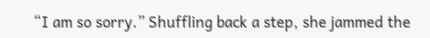“I am so sorry.” Shuffling back a step, she jammed the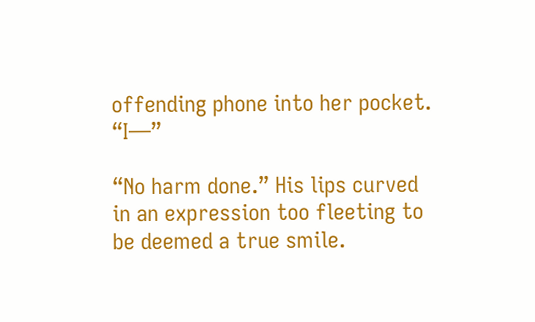offending phone into her pocket. “I—”

“No harm done.” His lips curved in an expression too fleeting to be deemed a true smile.